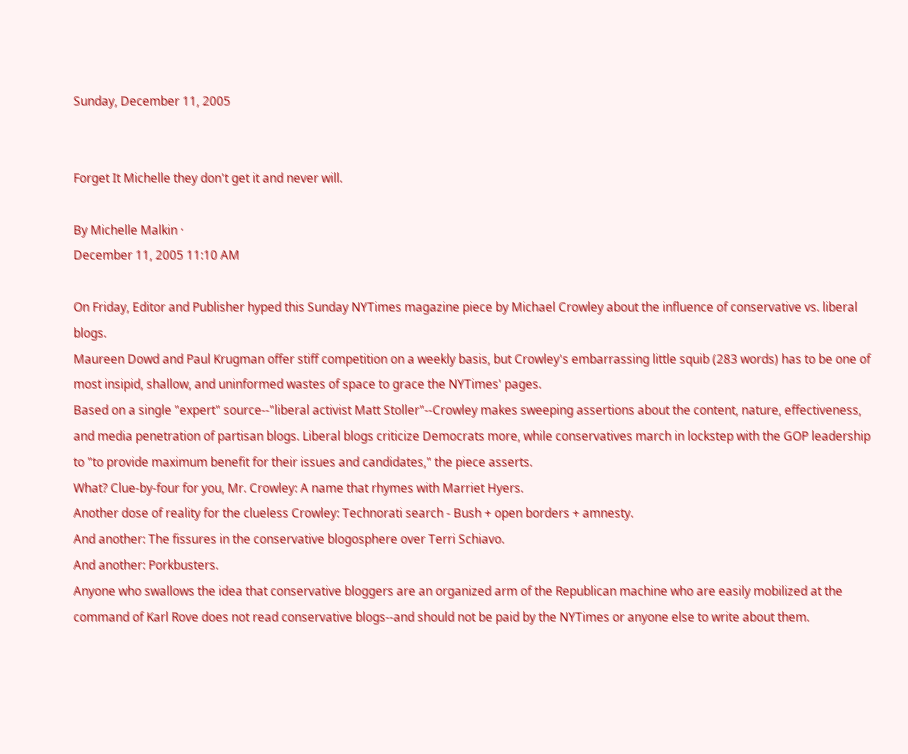Sunday, December 11, 2005


Forget It Michelle they don't get it and never will.

By Michelle Malkin ·
December 11, 2005 11:10 AM

On Friday, Editor and Publisher hyped this Sunday NYTimes magazine piece by Michael Crowley about the influence of conservative vs. liberal blogs.
Maureen Dowd and Paul Krugman offer stiff competition on a weekly basis, but Crowley's embarrassing little squib (283 words) has to be one of most insipid, shallow, and uninformed wastes of space to grace the NYTimes' pages.
Based on a single "expert" source--"liberal activist Matt Stoller"--Crowley makes sweeping assertions about the content, nature, effectiveness, and media penetration of partisan blogs. Liberal blogs criticize Democrats more, while conservatives march in lockstep with the GOP leadership to "to provide maximum benefit for their issues and candidates," the piece asserts.
What? Clue-by-four for you, Mr. Crowley: A name that rhymes with Marriet Hyers.
Another dose of reality for the clueless Crowley: Technorati search - Bush + open borders + amnesty.
And another: The fissures in the conservative blogosphere over Terri Schiavo.
And another: Porkbusters.
Anyone who swallows the idea that conservative bloggers are an organized arm of the Republican machine who are easily mobilized at the command of Karl Rove does not read conservative blogs--and should not be paid by the NYTimes or anyone else to write about them.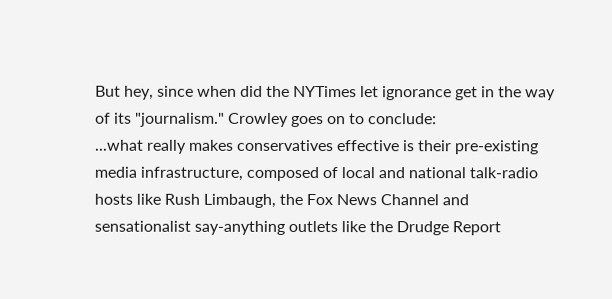But hey, since when did the NYTimes let ignorance get in the way of its "journalism." Crowley goes on to conclude:
...what really makes conservatives effective is their pre-existing media infrastructure, composed of local and national talk-radio hosts like Rush Limbaugh, the Fox News Channel and sensationalist say-anything outlets like the Drudge Report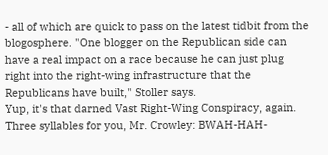- all of which are quick to pass on the latest tidbit from the blogosphere. "One blogger on the Republican side can have a real impact on a race because he can just plug right into the right-wing infrastructure that the Republicans have built," Stoller says.
Yup, it's that darned Vast Right-Wing Conspiracy, again.
Three syllables for you, Mr. Crowley: BWAH-HAH-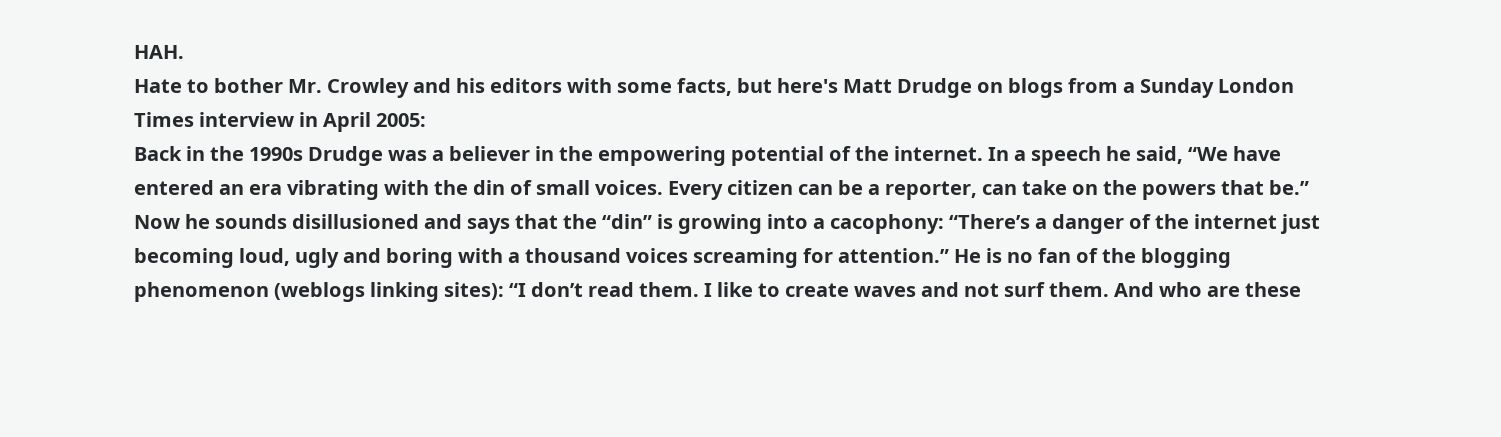HAH.
Hate to bother Mr. Crowley and his editors with some facts, but here's Matt Drudge on blogs from a Sunday London Times interview in April 2005:
Back in the 1990s Drudge was a believer in the empowering potential of the internet. In a speech he said, “We have entered an era vibrating with the din of small voices. Every citizen can be a reporter, can take on the powers that be.”
Now he sounds disillusioned and says that the “din” is growing into a cacophony: “There’s a danger of the internet just becoming loud, ugly and boring with a thousand voices screaming for attention.” He is no fan of the blogging phenomenon (weblogs linking sites): “I don’t read them. I like to create waves and not surf them. And who are these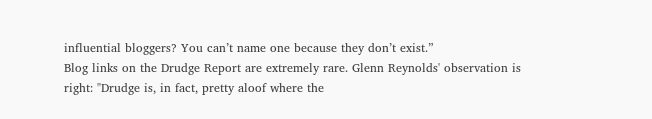influential bloggers? You can’t name one because they don’t exist.”
Blog links on the Drudge Report are extremely rare. Glenn Reynolds' observation is right: "Drudge is, in fact, pretty aloof where the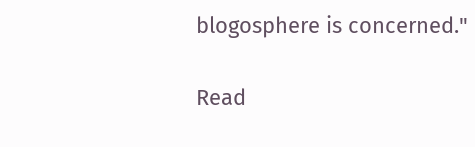blogosphere is concerned."

Read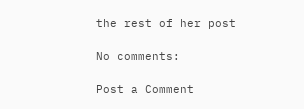the rest of her post

No comments:

Post a Comment